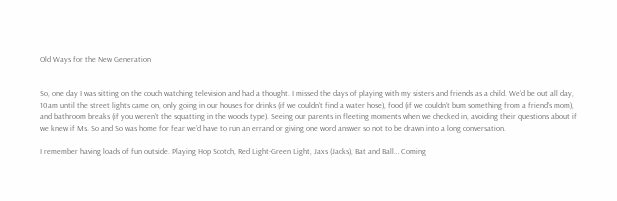Old Ways for the New Generation


So, one day I was sitting on the couch watching television and had a thought. I missed the days of playing with my sisters and friends as a child. We’d be out all day, 10am until the street lights came on, only going in our houses for drinks (if we couldn’t find a water hose), food (if we couldn’t bum something from a friend’s mom), and bathroom breaks (if you weren’t the squatting in the woods type). Seeing our parents in fleeting moments when we checked in, avoiding their questions about if we knew if Ms. So and So was home for fear we’d have to run an errand or giving one word answer so not to be drawn into a long conversation.

I remember having loads of fun outside. Playing Hop Scotch, Red Light-Green Light, Jaxs (Jacks), Bat and Ball… Coming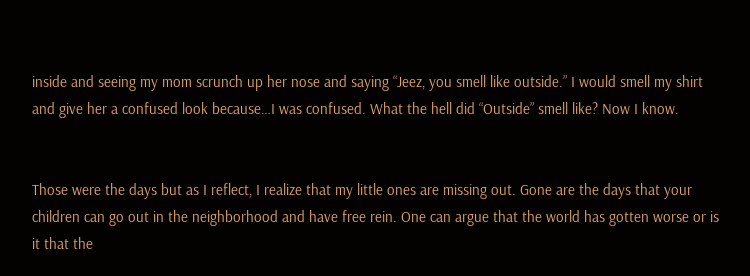inside and seeing my mom scrunch up her nose and saying “Jeez, you smell like outside.” I would smell my shirt and give her a confused look because…I was confused. What the hell did “Outside” smell like? Now I know.


Those were the days but as I reflect, I realize that my little ones are missing out. Gone are the days that your children can go out in the neighborhood and have free rein. One can argue that the world has gotten worse or is it that the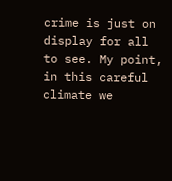crime is just on display for all to see. My point, in this careful climate we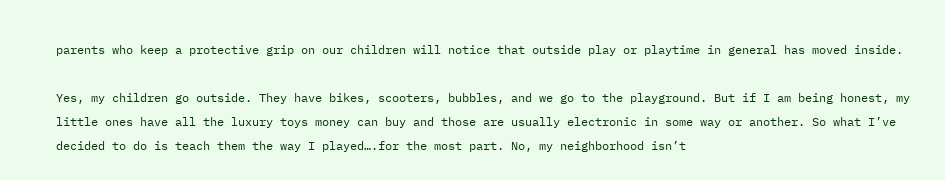parents who keep a protective grip on our children will notice that outside play or playtime in general has moved inside.

Yes, my children go outside. They have bikes, scooters, bubbles, and we go to the playground. But if I am being honest, my little ones have all the luxury toys money can buy and those are usually electronic in some way or another. So what I’ve decided to do is teach them the way I played….for the most part. No, my neighborhood isn’t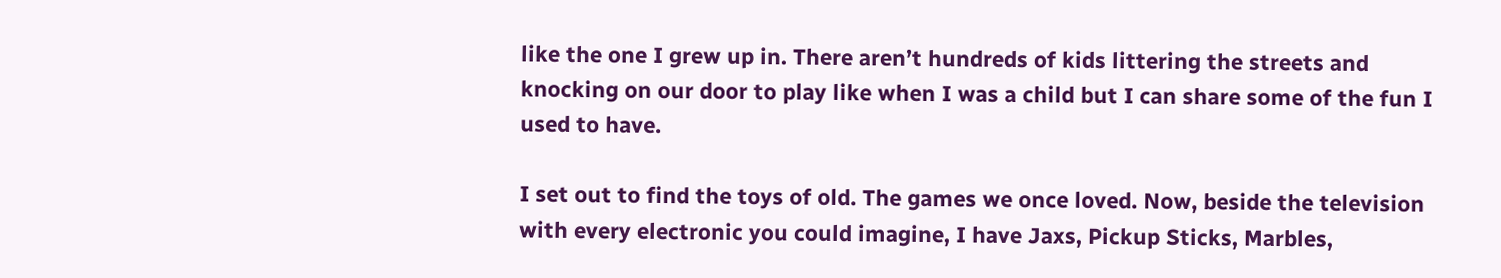like the one I grew up in. There aren’t hundreds of kids littering the streets and knocking on our door to play like when I was a child but I can share some of the fun I used to have.

I set out to find the toys of old. The games we once loved. Now, beside the television with every electronic you could imagine, I have Jaxs, Pickup Sticks, Marbles,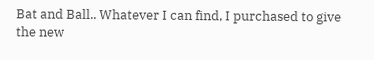Bat and Ball.. Whatever I can find, I purchased to give the new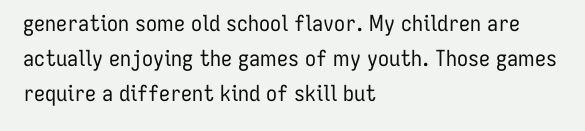generation some old school flavor. My children are actually enjoying the games of my youth. Those games require a different kind of skill but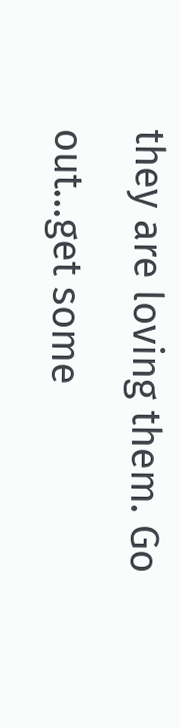they are loving them. Go out…get some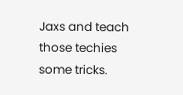Jaxs and teach those techies some tricks.